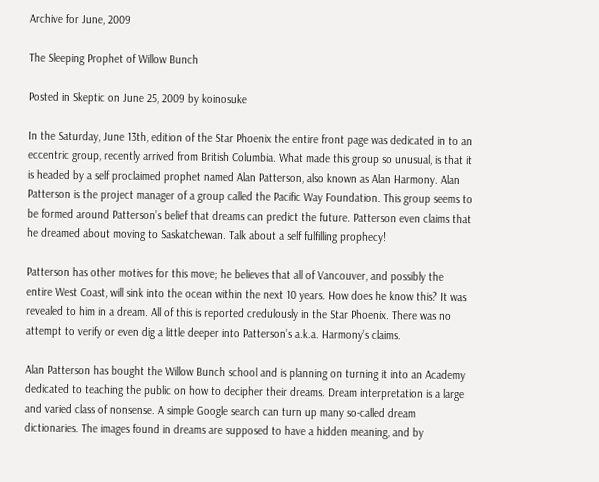Archive for June, 2009

The Sleeping Prophet of Willow Bunch

Posted in Skeptic on June 25, 2009 by koinosuke

In the Saturday, June 13th, edition of the Star Phoenix the entire front page was dedicated in to an eccentric group, recently arrived from British Columbia. What made this group so unusual, is that it is headed by a self proclaimed prophet named Alan Patterson, also known as Alan Harmony. Alan Patterson is the project manager of a group called the Pacific Way Foundation. This group seems to be formed around Patterson’s belief that dreams can predict the future. Patterson even claims that he dreamed about moving to Saskatchewan. Talk about a self fulfilling prophecy!

Patterson has other motives for this move; he believes that all of Vancouver, and possibly the entire West Coast, will sink into the ocean within the next 10 years. How does he know this? It was revealed to him in a dream. All of this is reported credulously in the Star Phoenix. There was no attempt to verify or even dig a little deeper into Patterson’s a.k.a. Harmony’s claims.

Alan Patterson has bought the Willow Bunch school and is planning on turning it into an Academy dedicated to teaching the public on how to decipher their dreams. Dream interpretation is a large and varied class of nonsense. A simple Google search can turn up many so-called dream dictionaries. The images found in dreams are supposed to have a hidden meaning, and by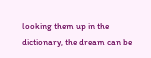looking them up in the dictionary, the dream can be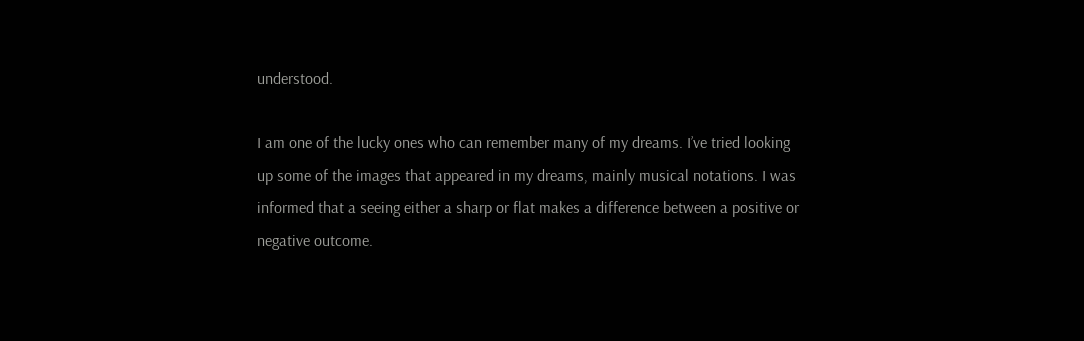understood.

I am one of the lucky ones who can remember many of my dreams. I’ve tried looking up some of the images that appeared in my dreams, mainly musical notations. I was informed that a seeing either a sharp or flat makes a difference between a positive or negative outcome.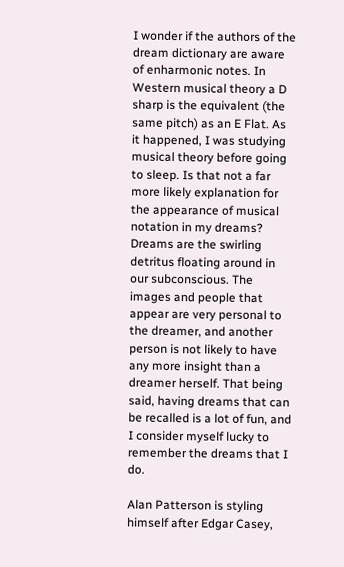I wonder if the authors of the dream dictionary are aware of enharmonic notes. In Western musical theory a D sharp is the equivalent (the same pitch) as an E Flat. As it happened, I was studying musical theory before going to sleep. Is that not a far more likely explanation for the appearance of musical notation in my dreams? Dreams are the swirling detritus floating around in our subconscious. The images and people that appear are very personal to the dreamer, and another person is not likely to have any more insight than a dreamer herself. That being said, having dreams that can be recalled is a lot of fun, and I consider myself lucky to remember the dreams that I do.

Alan Patterson is styling himself after Edgar Casey,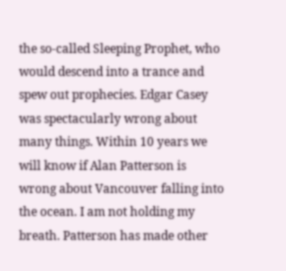the so-called Sleeping Prophet, who would descend into a trance and spew out prophecies. Edgar Casey was spectacularly wrong about many things. Within 10 years we will know if Alan Patterson is wrong about Vancouver falling into the ocean. I am not holding my breath. Patterson has made other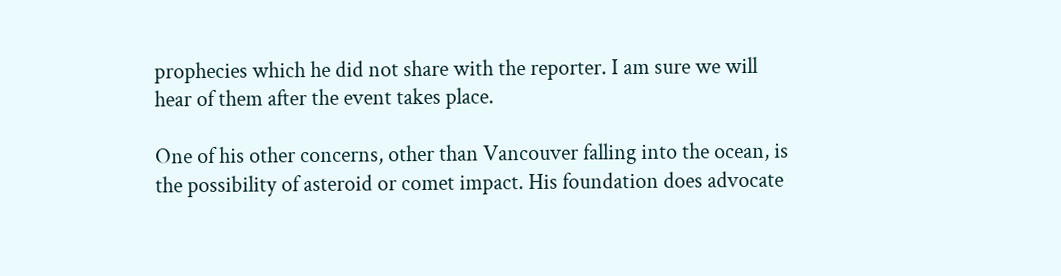prophecies which he did not share with the reporter. I am sure we will hear of them after the event takes place.

One of his other concerns, other than Vancouver falling into the ocean, is the possibility of asteroid or comet impact. His foundation does advocate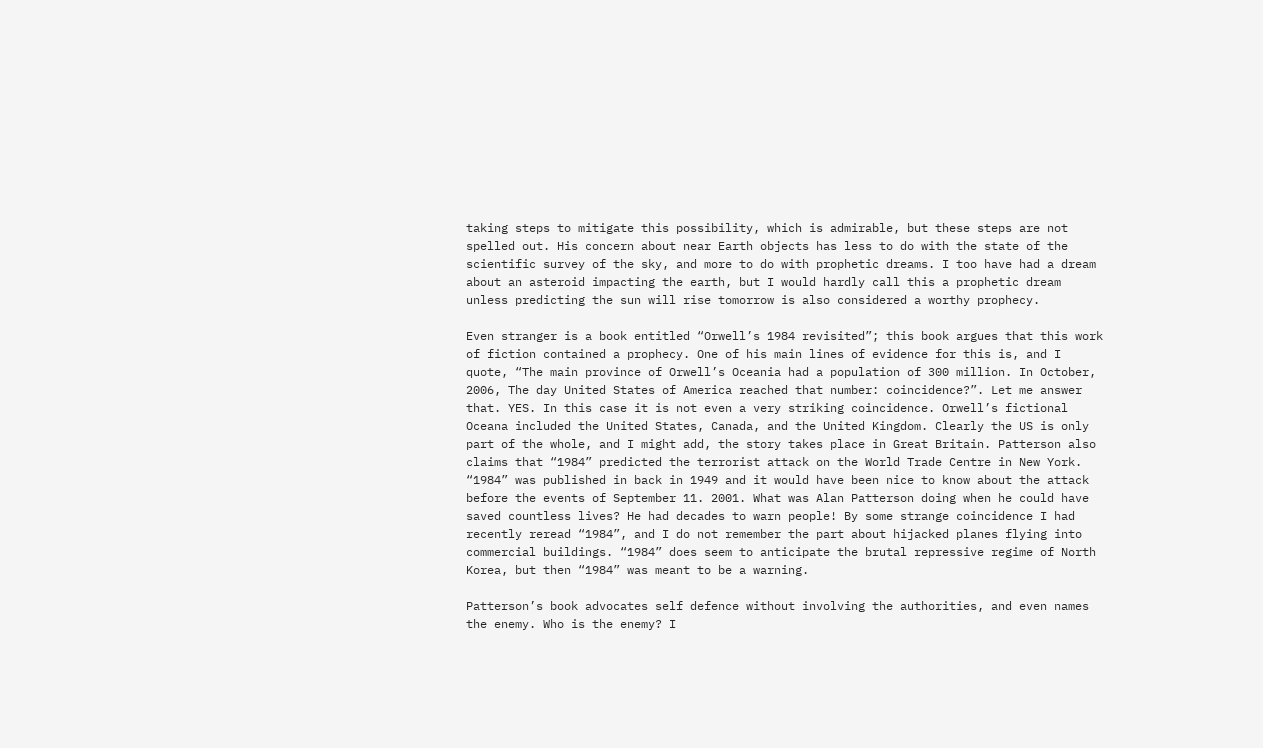taking steps to mitigate this possibility, which is admirable, but these steps are not spelled out. His concern about near Earth objects has less to do with the state of the scientific survey of the sky, and more to do with prophetic dreams. I too have had a dream about an asteroid impacting the earth, but I would hardly call this a prophetic dream unless predicting the sun will rise tomorrow is also considered a worthy prophecy.

Even stranger is a book entitled “Orwell’s 1984 revisited”; this book argues that this work of fiction contained a prophecy. One of his main lines of evidence for this is, and I quote, “The main province of Orwell’s Oceania had a population of 300 million. In October, 2006, The day United States of America reached that number: coincidence?”. Let me answer that. YES. In this case it is not even a very striking coincidence. Orwell’s fictional Oceana included the United States, Canada, and the United Kingdom. Clearly the US is only part of the whole, and I might add, the story takes place in Great Britain. Patterson also claims that “1984” predicted the terrorist attack on the World Trade Centre in New York. “1984” was published in back in 1949 and it would have been nice to know about the attack before the events of September 11. 2001. What was Alan Patterson doing when he could have saved countless lives? He had decades to warn people! By some strange coincidence I had recently reread “1984”, and I do not remember the part about hijacked planes flying into commercial buildings. “1984” does seem to anticipate the brutal repressive regime of North Korea, but then “1984” was meant to be a warning.

Patterson’s book advocates self defence without involving the authorities, and even names the enemy. Who is the enemy? I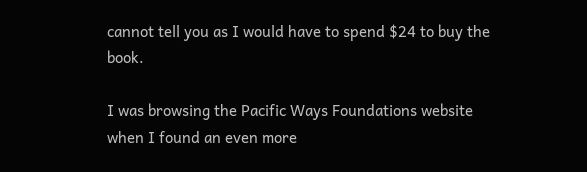cannot tell you as I would have to spend $24 to buy the book.

I was browsing the Pacific Ways Foundations website when I found an even more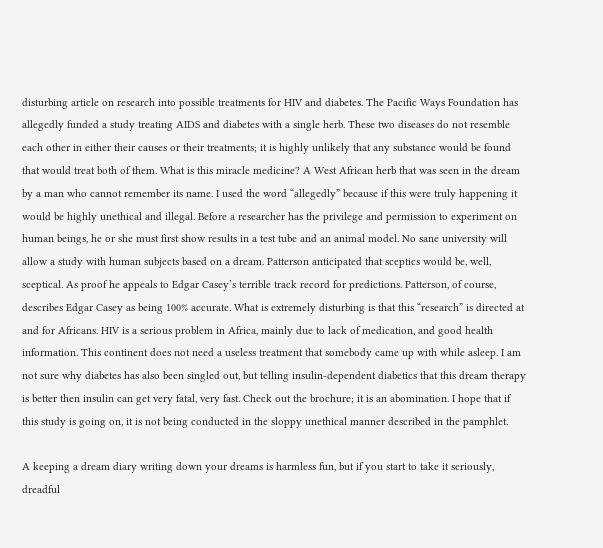disturbing article on research into possible treatments for HIV and diabetes. The Pacific Ways Foundation has allegedly funded a study treating AIDS and diabetes with a single herb. These two diseases do not resemble each other in either their causes or their treatments; it is highly unlikely that any substance would be found that would treat both of them. What is this miracle medicine? A West African herb that was seen in the dream by a man who cannot remember its name. I used the word “allegedly” because if this were truly happening it would be highly unethical and illegal. Before a researcher has the privilege and permission to experiment on human beings, he or she must first show results in a test tube and an animal model. No sane university will allow a study with human subjects based on a dream. Patterson anticipated that sceptics would be, well, sceptical. As proof he appeals to Edgar Casey’s terrible track record for predictions. Patterson, of course, describes Edgar Casey as being 100% accurate. What is extremely disturbing is that this “research” is directed at and for Africans. HIV is a serious problem in Africa, mainly due to lack of medication, and good health information. This continent does not need a useless treatment that somebody came up with while asleep. I am not sure why diabetes has also been singled out, but telling insulin-dependent diabetics that this dream therapy is better then insulin can get very fatal, very fast. Check out the brochure; it is an abomination. I hope that if this study is going on, it is not being conducted in the sloppy unethical manner described in the pamphlet.

A keeping a dream diary writing down your dreams is harmless fun, but if you start to take it seriously, dreadful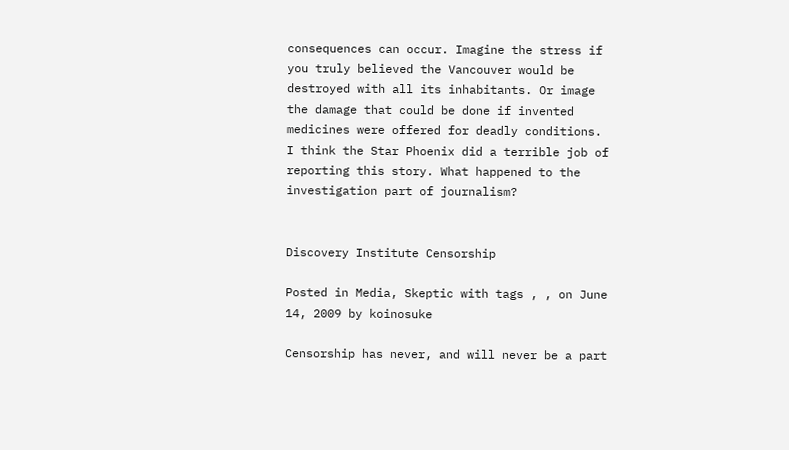consequences can occur. Imagine the stress if you truly believed the Vancouver would be destroyed with all its inhabitants. Or image the damage that could be done if invented medicines were offered for deadly conditions. I think the Star Phoenix did a terrible job of reporting this story. What happened to the investigation part of journalism?


Discovery Institute Censorship

Posted in Media, Skeptic with tags , , on June 14, 2009 by koinosuke

Censorship has never, and will never be a part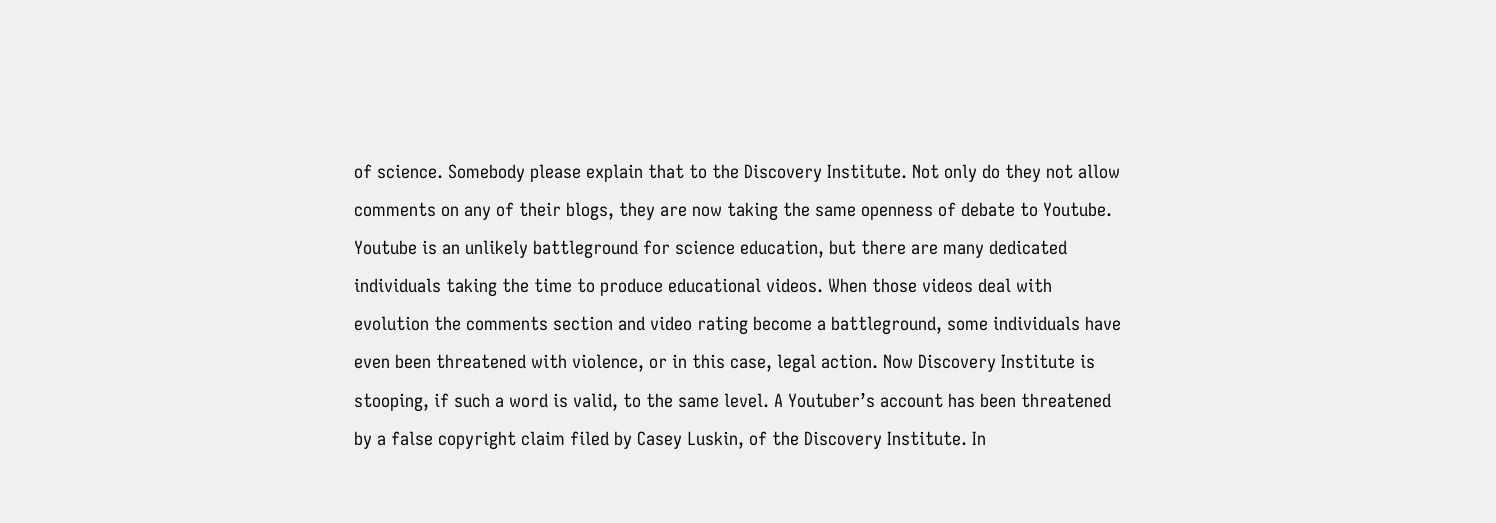of science. Somebody please explain that to the Discovery Institute. Not only do they not allow comments on any of their blogs, they are now taking the same openness of debate to Youtube. Youtube is an unlikely battleground for science education, but there are many dedicated individuals taking the time to produce educational videos. When those videos deal with evolution the comments section and video rating become a battleground, some individuals have even been threatened with violence, or in this case, legal action. Now Discovery Institute is stooping, if such a word is valid, to the same level. A Youtuber’s account has been threatened by a false copyright claim filed by Casey Luskin, of the Discovery Institute. In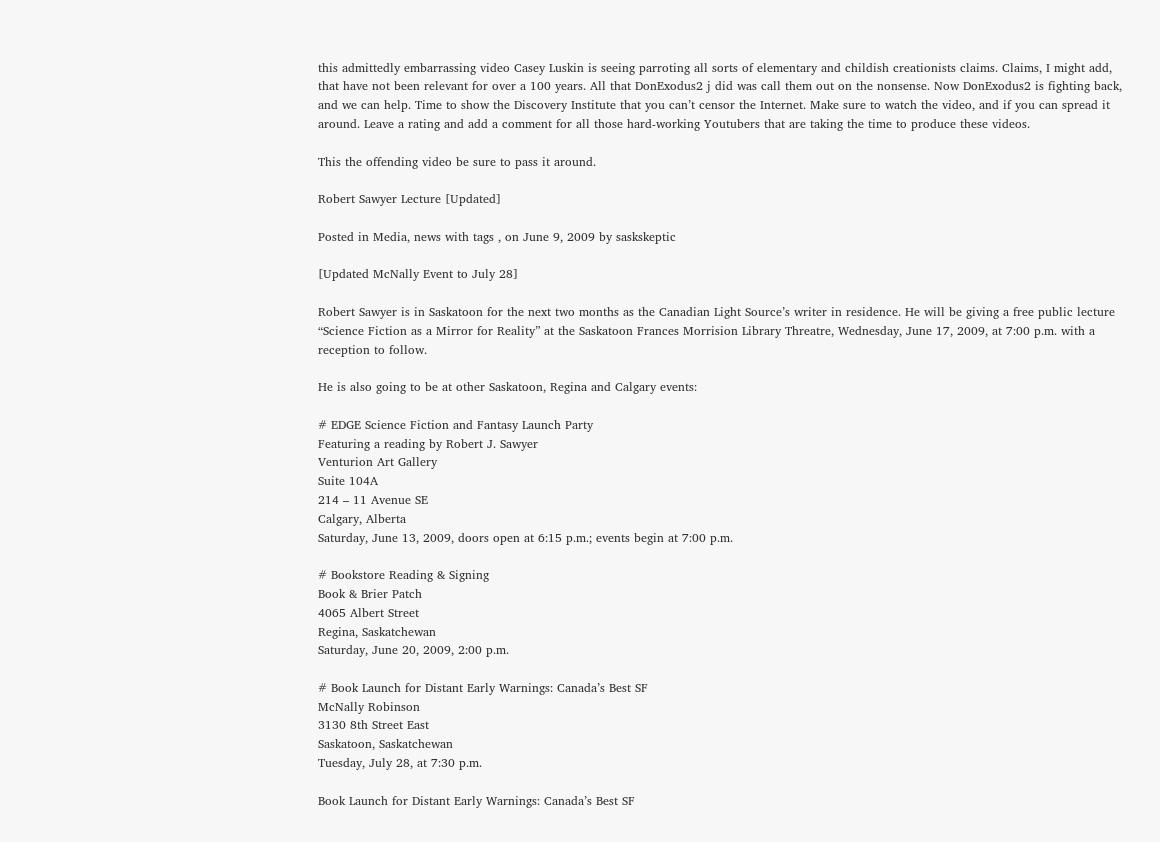this admittedly embarrassing video Casey Luskin is seeing parroting all sorts of elementary and childish creationists claims. Claims, I might add, that have not been relevant for over a 100 years. All that DonExodus2 j did was call them out on the nonsense. Now DonExodus2 is fighting back, and we can help. Time to show the Discovery Institute that you can’t censor the Internet. Make sure to watch the video, and if you can spread it around. Leave a rating and add a comment for all those hard-working Youtubers that are taking the time to produce these videos.

This the offending video be sure to pass it around.

Robert Sawyer Lecture [Updated]

Posted in Media, news with tags , on June 9, 2009 by saskskeptic

[Updated McNally Event to July 28]

Robert Sawyer is in Saskatoon for the next two months as the Canadian Light Source’s writer in residence. He will be giving a free public lecture “Science Fiction as a Mirror for Reality” at the Saskatoon Frances Morrision Library Threatre, Wednesday, June 17, 2009, at 7:00 p.m. with a reception to follow.

He is also going to be at other Saskatoon, Regina and Calgary events:

# EDGE Science Fiction and Fantasy Launch Party
Featuring a reading by Robert J. Sawyer
Venturion Art Gallery
Suite 104A
214 – 11 Avenue SE
Calgary, Alberta
Saturday, June 13, 2009, doors open at 6:15 p.m.; events begin at 7:00 p.m.

# Bookstore Reading & Signing
Book & Brier Patch
4065 Albert Street
Regina, Saskatchewan
Saturday, June 20, 2009, 2:00 p.m.

# Book Launch for Distant Early Warnings: Canada’s Best SF
McNally Robinson
3130 8th Street East
Saskatoon, Saskatchewan
Tuesday, July 28, at 7:30 p.m.

Book Launch for Distant Early Warnings: Canada’s Best SF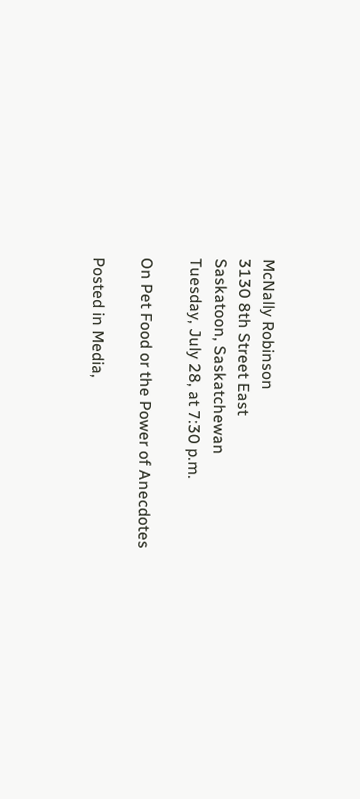McNally Robinson
3130 8th Street East
Saskatoon, Saskatchewan
Tuesday, July 28, at 7:30 p.m.

On Pet Food or the Power of Anecdotes

Posted in Media,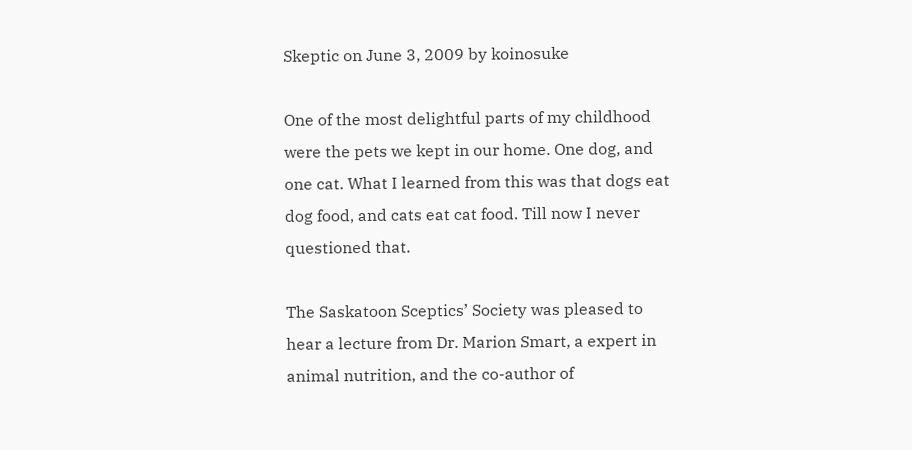Skeptic on June 3, 2009 by koinosuke

One of the most delightful parts of my childhood were the pets we kept in our home. One dog, and one cat. What I learned from this was that dogs eat dog food, and cats eat cat food. Till now I never questioned that.

The Saskatoon Sceptics’ Society was pleased to hear a lecture from Dr. Marion Smart, a expert in animal nutrition, and the co-author of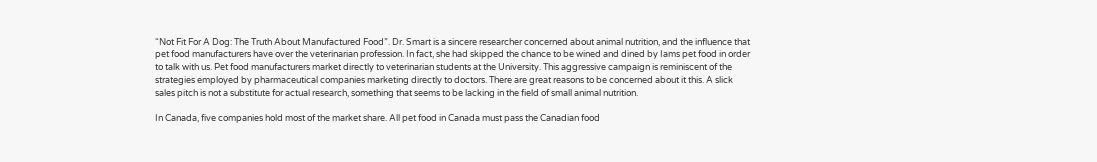“Not Fit For A Dog: The Truth About Manufactured Food”. Dr. Smart is a sincere researcher concerned about animal nutrition, and the influence that pet food manufacturers have over the veterinarian profession. In fact, she had skipped the chance to be wined and dined by Iams pet food in order to talk with us. Pet food manufacturers market directly to veterinarian students at the University. This aggressive campaign is reminiscent of the strategies employed by pharmaceutical companies marketing directly to doctors. There are great reasons to be concerned about it this. A slick sales pitch is not a substitute for actual research, something that seems to be lacking in the field of small animal nutrition.

In Canada, five companies hold most of the market share. All pet food in Canada must pass the Canadian food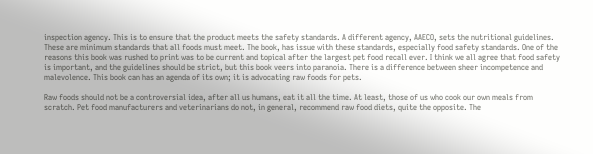inspection agency. This is to ensure that the product meets the safety standards. A different agency, AAECO, sets the nutritional guidelines. These are minimum standards that all foods must meet. The book, has issue with these standards, especially food safety standards. One of the reasons this book was rushed to print was to be current and topical after the largest pet food recall ever. I think we all agree that food safety is important, and the guidelines should be strict, but this book veers into paranoia. There is a difference between sheer incompetence and malevolence. This book can has an agenda of its own; it is advocating raw foods for pets.

Raw foods should not be a controversial idea, after all us humans, eat it all the time. At least, those of us who cook our own meals from scratch. Pet food manufacturers and veterinarians do not, in general, recommend raw food diets, quite the opposite. The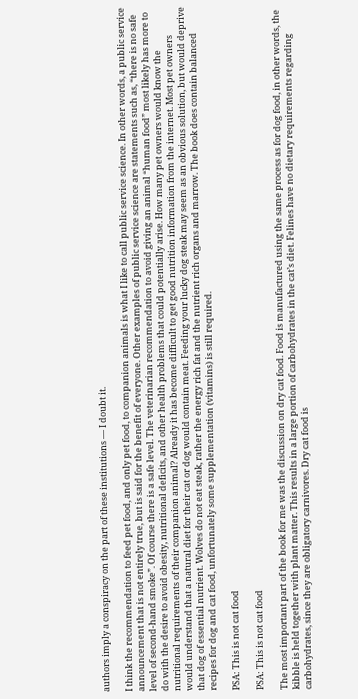authors imply a conspiracy on the part of these institutions — I doubt it.

I think the recommendation to feed pet food, and only pet food, to companion animals is what I like to call public service science. In other words, a public service announcement that is not entirely true, but is said for the benefit of everyone. Other examples of public service science are statements such as, “there is no safe level of second-hand smoke”. Of course there is a safe level. The veterinarian recommendation to avoid giving an animal “human food” most likely has more to do with the desire to avoid obesity, nutritional deficits, and other health problems that could potentially arise. How many pet owners would know the nutritional requirements of their companion animal? Already it has become difficult to get good nutrition information from the internet. Most pet owners would understand that a natural diet for their cat or dog would contain meat. Feeding your lucky dog steak may seem as an obvious solution, but would deprive that dog of essential nutrient. Wolves do not eat steak, rather the energy rich fat and the nutrient rich organs and marrow. The book does contain balanced recipes for dog and cat food, unfortunately some supplementation (vitamins) is still required.

PSA: This is not cat food

PSA: This is not cat food

The most important part of the book for me was the discussion on dry cat food. Food is manufactured using the same process as for dog food, in other words, the kibble is held together with plant matter. This results in a large portion of carbohydrates in the cat’s diet. Felines have no dietary requirements regarding carbohydrates, since they are obligatory carnivores. Dry cat food is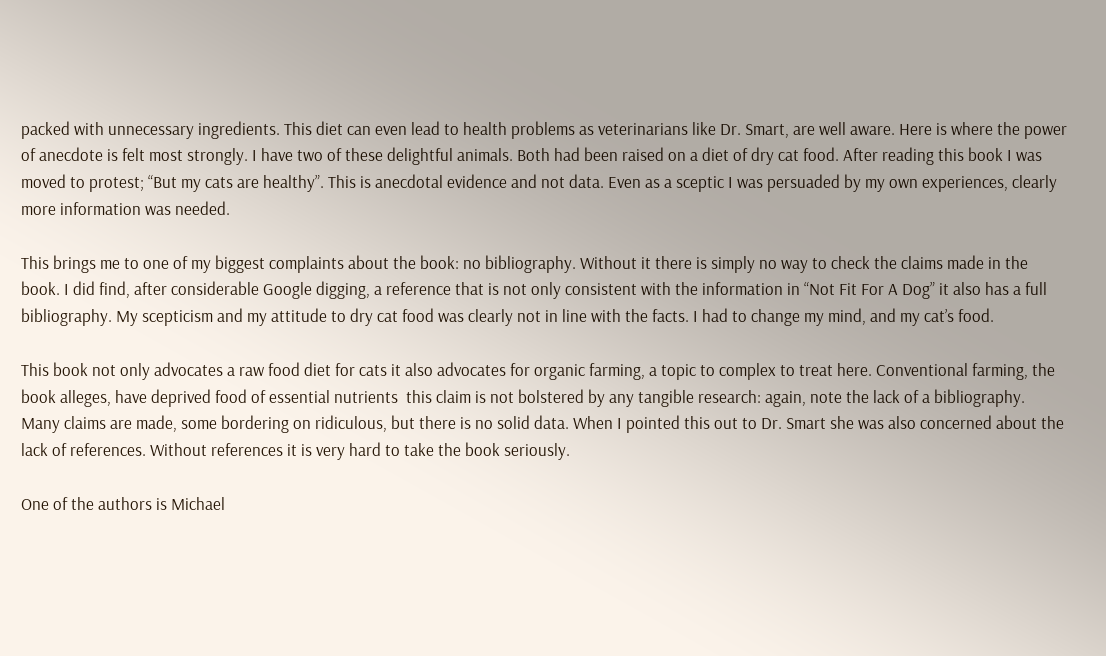packed with unnecessary ingredients. This diet can even lead to health problems as veterinarians like Dr. Smart, are well aware. Here is where the power of anecdote is felt most strongly. I have two of these delightful animals. Both had been raised on a diet of dry cat food. After reading this book I was moved to protest; “But my cats are healthy”. This is anecdotal evidence and not data. Even as a sceptic I was persuaded by my own experiences, clearly more information was needed.

This brings me to one of my biggest complaints about the book: no bibliography. Without it there is simply no way to check the claims made in the book. I did find, after considerable Google digging, a reference that is not only consistent with the information in “Not Fit For A Dog” it also has a full bibliography. My scepticism and my attitude to dry cat food was clearly not in line with the facts. I had to change my mind, and my cat’s food.

This book not only advocates a raw food diet for cats it also advocates for organic farming, a topic to complex to treat here. Conventional farming, the book alleges, have deprived food of essential nutrients  this claim is not bolstered by any tangible research: again, note the lack of a bibliography. Many claims are made, some bordering on ridiculous, but there is no solid data. When I pointed this out to Dr. Smart she was also concerned about the lack of references. Without references it is very hard to take the book seriously.

One of the authors is Michael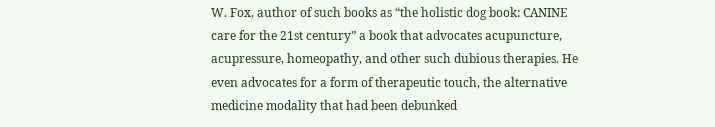W. Fox, author of such books as “the holistic dog book: CANINE care for the 21st century” a book that advocates acupuncture, acupressure, homeopathy, and other such dubious therapies. He even advocates for a form of therapeutic touch, the alternative medicine modality that had been debunked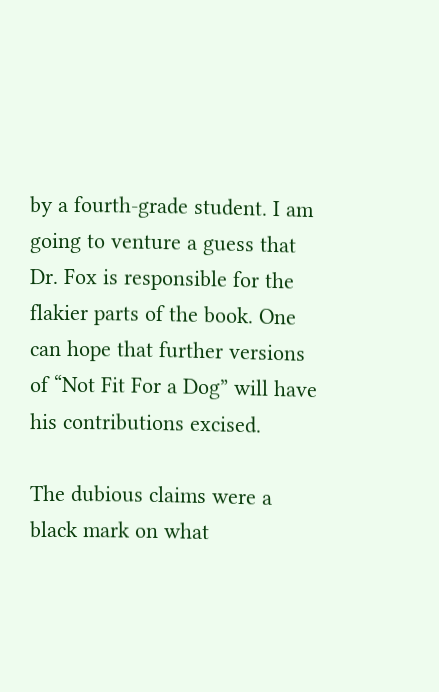by a fourth-grade student. I am going to venture a guess that Dr. Fox is responsible for the flakier parts of the book. One can hope that further versions of “Not Fit For a Dog” will have his contributions excised.

The dubious claims were a black mark on what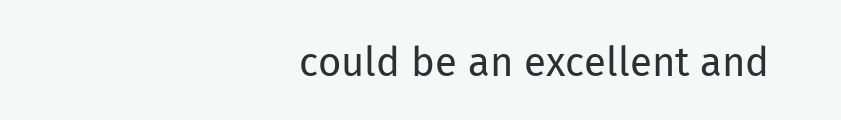could be an excellent and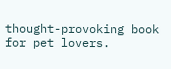thought-provoking book for pet lovers.